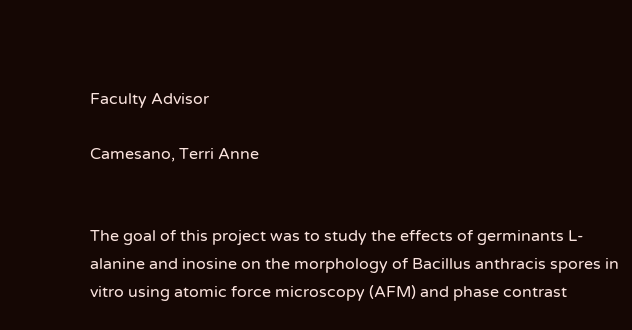Faculty Advisor

Camesano, Terri Anne


The goal of this project was to study the effects of germinants L-alanine and inosine on the morphology of Bacillus anthracis spores in vitro using atomic force microscopy (AFM) and phase contrast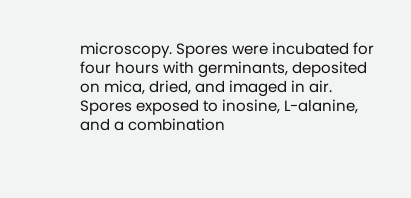microscopy. Spores were incubated for four hours with germinants, deposited on mica, dried, and imaged in air. Spores exposed to inosine, L-alanine, and a combination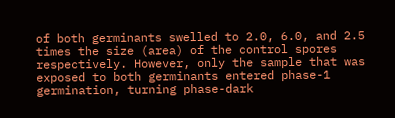of both germinants swelled to 2.0, 6.0, and 2.5 times the size (area) of the control spores respectively. However, only the sample that was exposed to both germinants entered phase-1 germination, turning phase-dark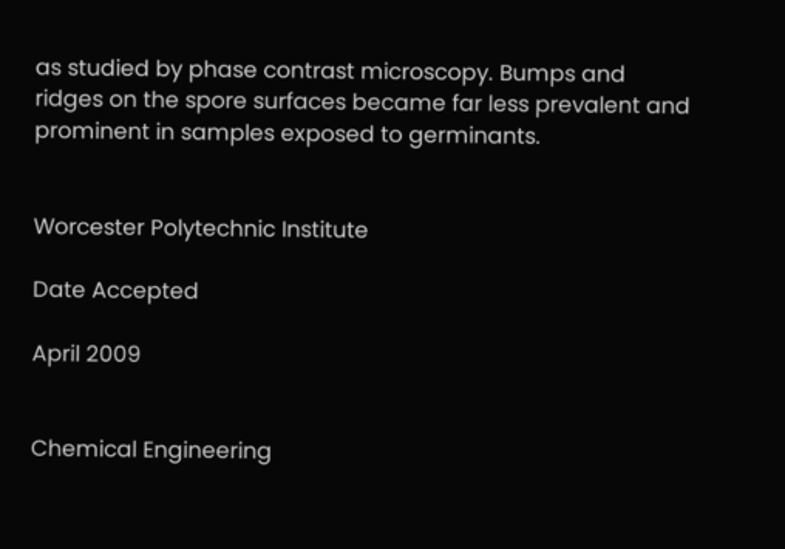as studied by phase contrast microscopy. Bumps and ridges on the spore surfaces became far less prevalent and prominent in samples exposed to germinants.


Worcester Polytechnic Institute

Date Accepted

April 2009


Chemical Engineering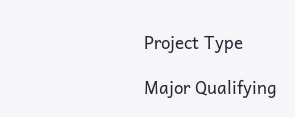Project Type

Major Qualifying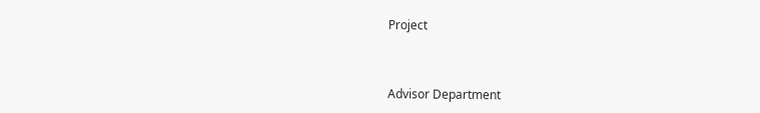Project



Advisor Department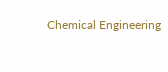Chemical Engineering